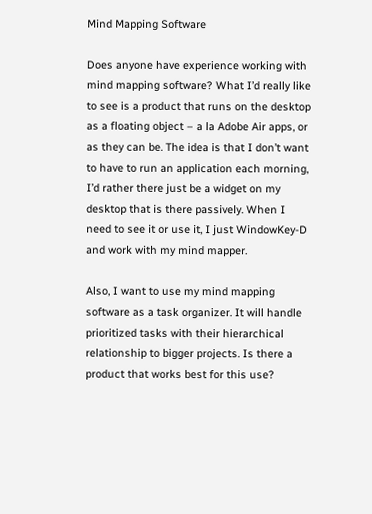Mind Mapping Software

Does anyone have experience working with mind mapping software? What I’d really like to see is a product that runs on the desktop as a floating object – a la Adobe Air apps, or as they can be. The idea is that I don’t want to have to run an application each morning, I’d rather there just be a widget on my desktop that is there passively. When I need to see it or use it, I just WindowKey-D and work with my mind mapper.

Also, I want to use my mind mapping software as a task organizer. It will handle prioritized tasks with their hierarchical relationship to bigger projects. Is there a product that works best for this use?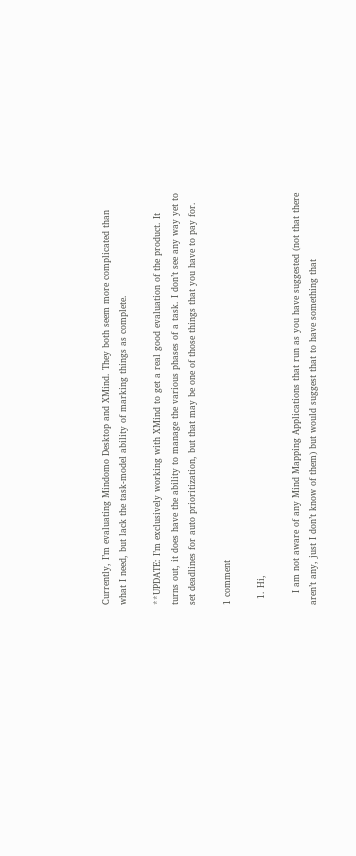Currently, I’m evaluating Mindomo Desktop and XMind. They both seem more complicated than what I need, but lack the task-model ability of marking things as complete.

**UPDATE: I’m exclusively working with XMind to get a real good evaluation of the product. It turns out, it does have the ability to manage the various phases of a task. I don’t see any way yet to set deadlines for auto prioritization, but that may be one of those things that you have to pay for.

1 comment

  1. Hi,

    I am not aware of any Mind Mapping Applications that run as you have suggested (not that there aren’t any, just I don’t know of them) but would suggest that to have something that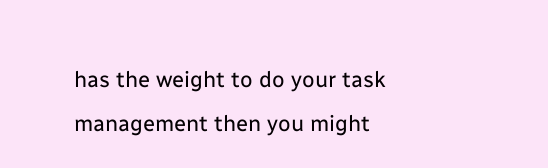has the weight to do your task management then you might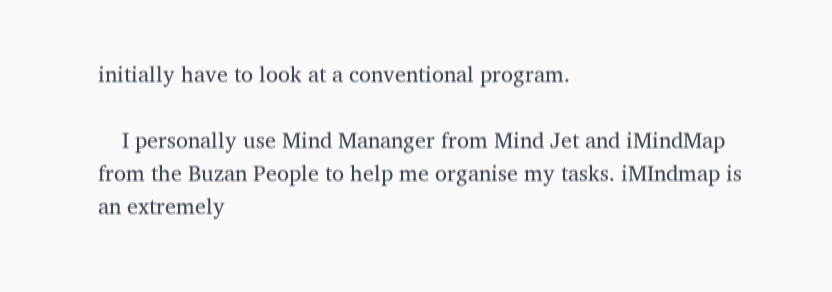initially have to look at a conventional program.

    I personally use Mind Mananger from Mind Jet and iMindMap from the Buzan People to help me organise my tasks. iMIndmap is an extremely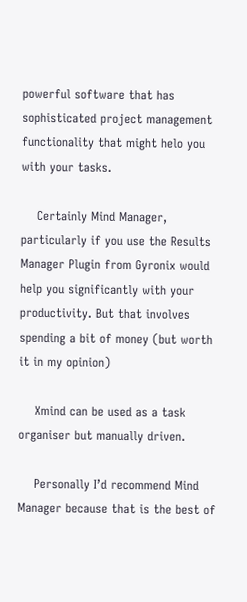powerful software that has sophisticated project management functionality that might helo you with your tasks.

    Certainly Mind Manager, particularly if you use the Results Manager Plugin from Gyronix would help you significantly with your productivity. But that involves spending a bit of money (but worth it in my opinion)

    Xmind can be used as a task organiser but manually driven.

    Personally I’d recommend Mind Manager because that is the best of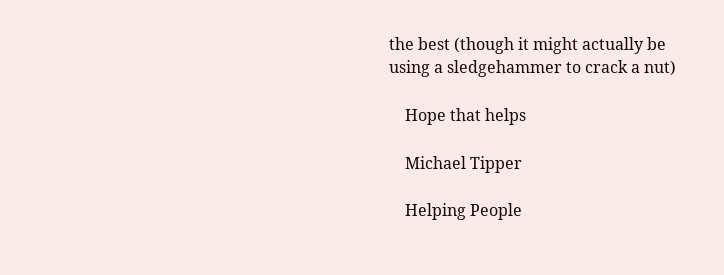the best (though it might actually be using a sledgehammer to crack a nut)

    Hope that helps

    Michael Tipper

    Helping People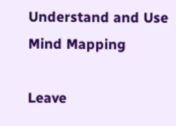Understand and Use Mind Mapping

Leave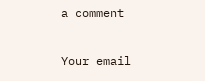a comment

Your email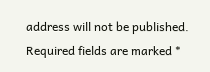address will not be published. Required fields are marked *